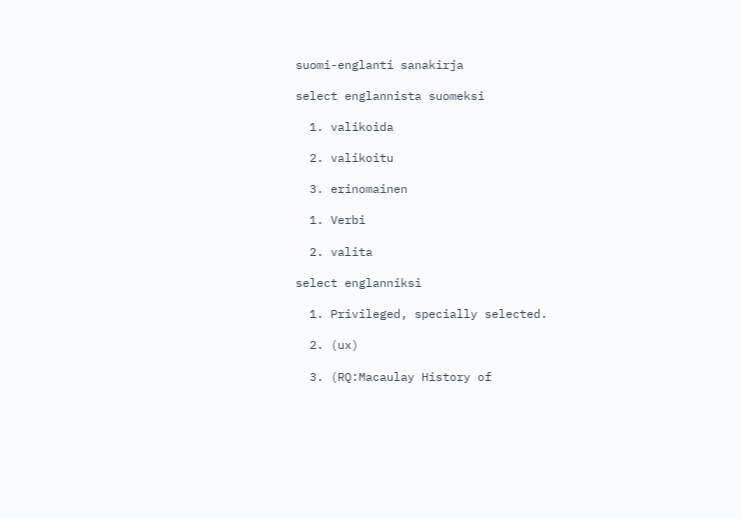suomi-englanti sanakirja

select englannista suomeksi

  1. valikoida

  2. valikoitu

  3. erinomainen

  1. Verbi

  2. valita

select englanniksi

  1. Privileged, specially selected.

  2. (ux)

  3. (RQ:Macaulay History of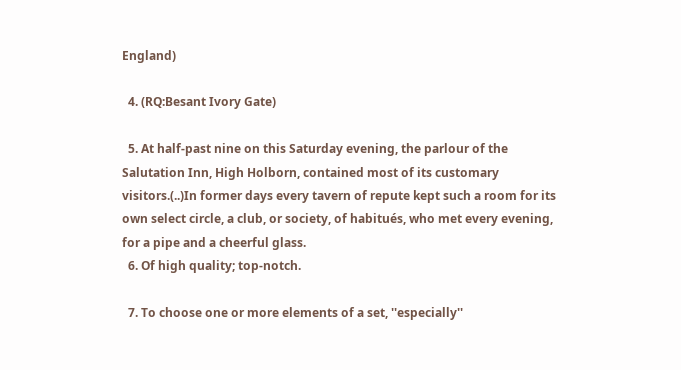England)

  4. (RQ:Besant Ivory Gate)

  5. At half-past nine on this Saturday evening, the parlour of the Salutation Inn, High Holborn, contained most of its customary visitors.(..)In former days every tavern of repute kept such a room for its own select circle, a club, or society, of habitués, who met every evening, for a pipe and a cheerful glass.
  6. Of high quality; top-notch.

  7. To choose one or more elements of a set, ''especially''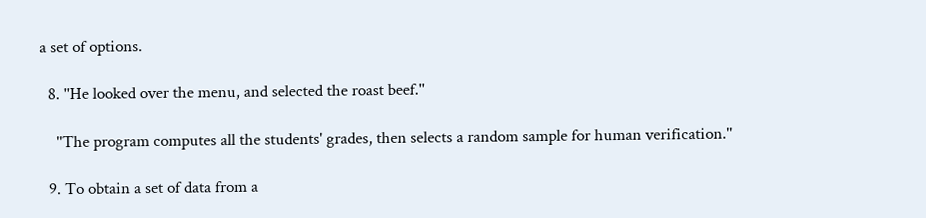a set of options.

  8. ''He looked over the menu, and selected the roast beef.''

    ''The program computes all the students' grades, then selects a random sample for human verification.''

  9. To obtain a set of data from a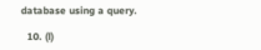database using a query.

  10. (l)